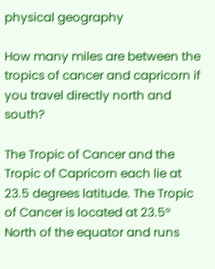physical geography

How many miles are between the tropics of cancer and capricorn if you travel directly north and south?

The Tropic of Cancer and the Tropic of Capricorn each lie at 23.5 degrees latitude. The Tropic of Cancer is located at 23.5° North of the equator and runs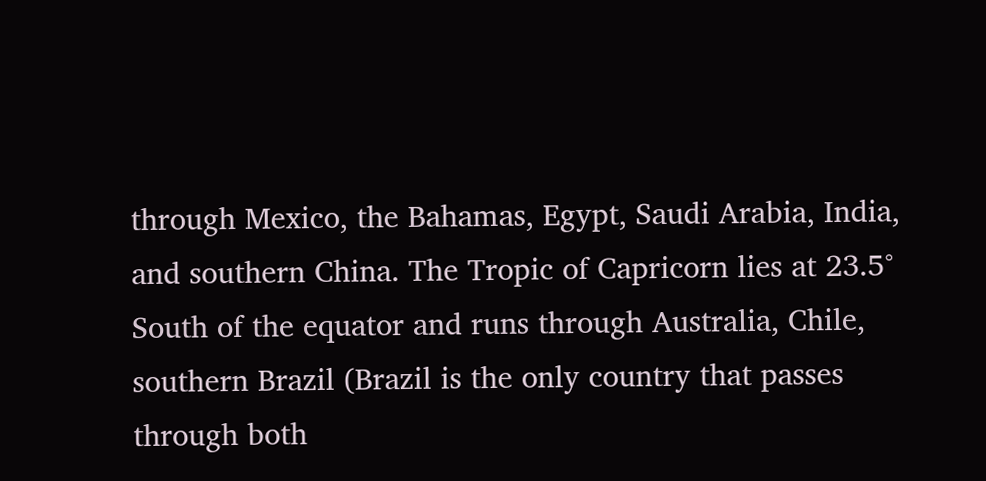through Mexico, the Bahamas, Egypt, Saudi Arabia, India, and southern China. The Tropic of Capricorn lies at 23.5° South of the equator and runs through Australia, Chile, southern Brazil (Brazil is the only country that passes through both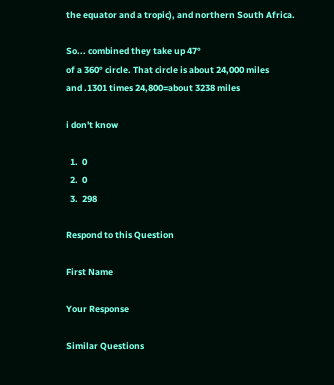the equator and a tropic), and northern South Africa.

So... combined they take up 47°
of a 360° circle. That circle is about 24,000 miles
and .1301 times 24,800=about 3238 miles

i don't know

  1.  0
  2.  0
  3.  298

Respond to this Question

First Name

Your Response

Similar Questions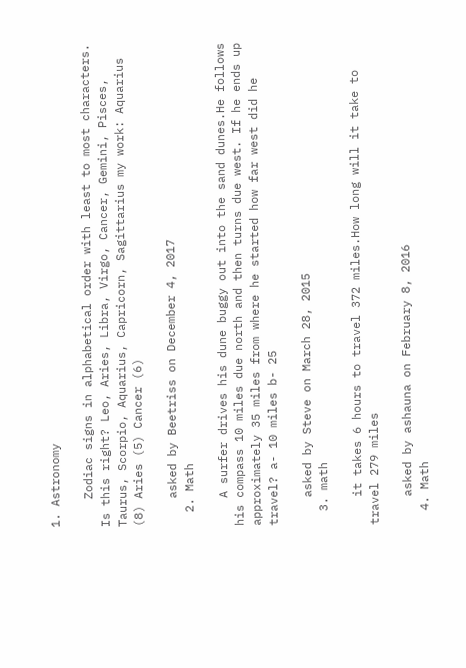1. Astronomy

    Zodiac signs in alphabetical order with least to most characters. Is this right? Leo, Aries, Libra, Virgo, Cancer, Gemini, Pisces, Taurus, Scorpio, Aquarius, Capricorn, Sagittarius my work: Aquarius (8) Aries (5) Cancer (6)

    asked by Beetriss on December 4, 2017
  2. Math

    A surfer drives his dune buggy out into the sand dunes.He follows his compass 10 miles due north and then turns due west. If he ends up approximately 35 miles from where he started how far west did he travel? a- 10 miles b- 25

    asked by Steve on March 28, 2015
  3. math

    it takes 6 hours to travel 372 miles.How long will it take to travel 279 miles

    asked by ashauna on February 8, 2016
  4. Math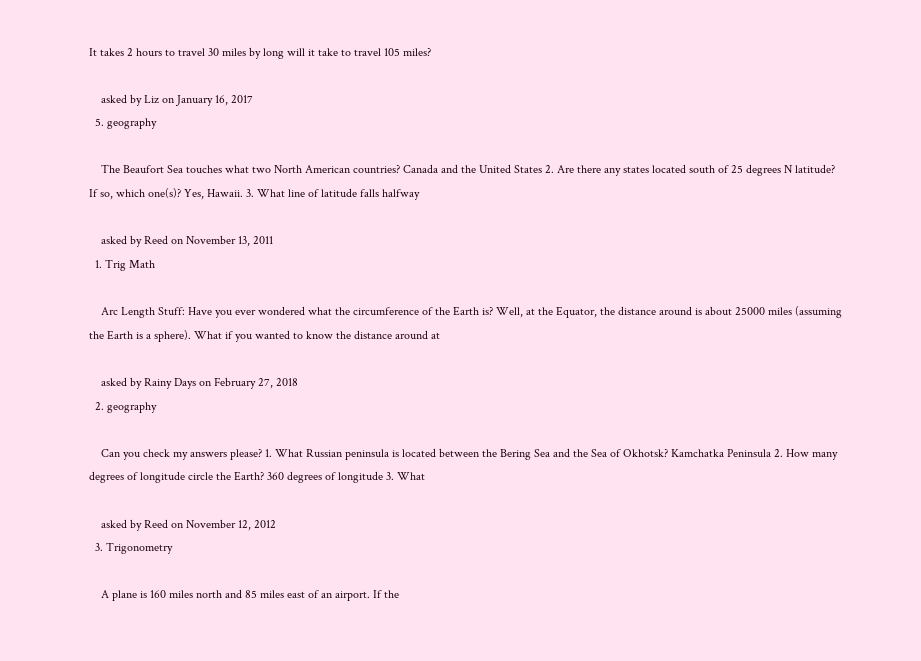It takes 2 hours to travel 30 miles by long will it take to travel 105 miles?

    asked by Liz on January 16, 2017
  5. geography

    The Beaufort Sea touches what two North American countries? Canada and the United States 2. Are there any states located south of 25 degrees N latitude? If so, which one(s)? Yes, Hawaii. 3. What line of latitude falls halfway

    asked by Reed on November 13, 2011
  1. Trig Math

    Arc Length Stuff: Have you ever wondered what the circumference of the Earth is? Well, at the Equator, the distance around is about 25000 miles (assuming the Earth is a sphere). What if you wanted to know the distance around at

    asked by Rainy Days on February 27, 2018
  2. geography

    Can you check my answers please? 1. What Russian peninsula is located between the Bering Sea and the Sea of Okhotsk? Kamchatka Peninsula 2. How many degrees of longitude circle the Earth? 360 degrees of longitude 3. What

    asked by Reed on November 12, 2012
  3. Trigonometry

    A plane is 160 miles north and 85 miles east of an airport. If the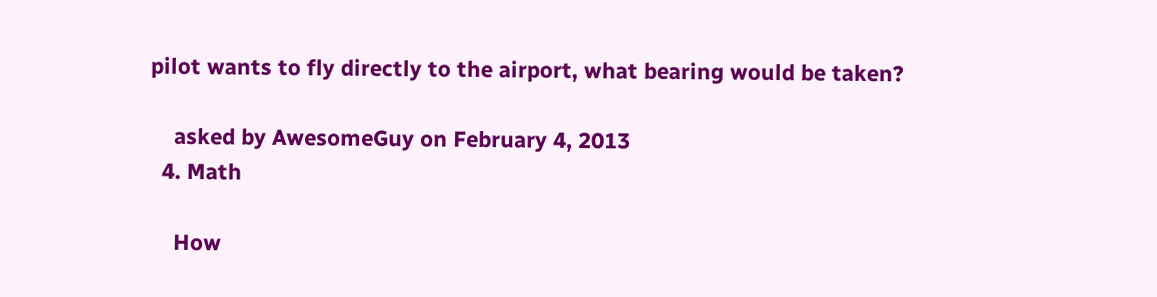pilot wants to fly directly to the airport, what bearing would be taken?

    asked by AwesomeGuy on February 4, 2013
  4. Math

    How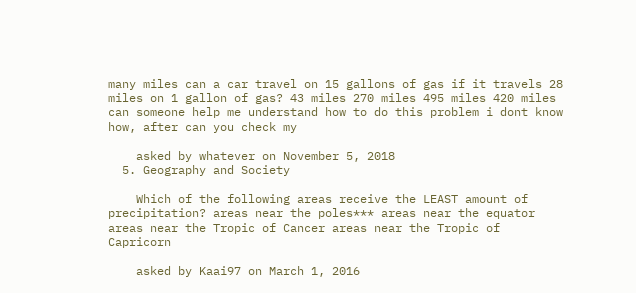many miles can a car travel on 15 gallons of gas if it travels 28 miles on 1 gallon of gas? 43 miles 270 miles 495 miles 420 miles can someone help me understand how to do this problem i dont know how, after can you check my

    asked by whatever on November 5, 2018
  5. Geography and Society

    Which of the following areas receive the LEAST amount of precipitation? areas near the poles*** areas near the equator areas near the Tropic of Cancer areas near the Tropic of Capricorn

    asked by Kaai97 on March 1, 2016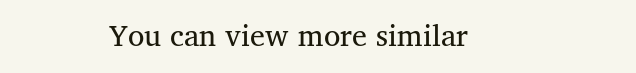You can view more similar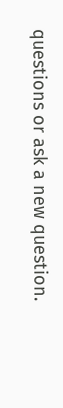questions or ask a new question.